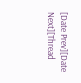[Date Prev][Date Next][Thread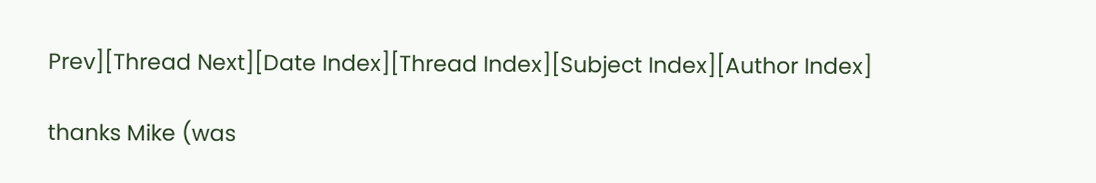Prev][Thread Next][Date Index][Thread Index][Subject Index][Author Index]

thanks Mike (was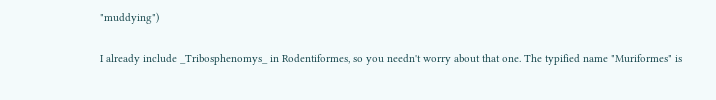"muddying")

I already include _Tribosphenomys_ in Rodentiformes, so you needn't worry about that one. The typified name "Muriformes" is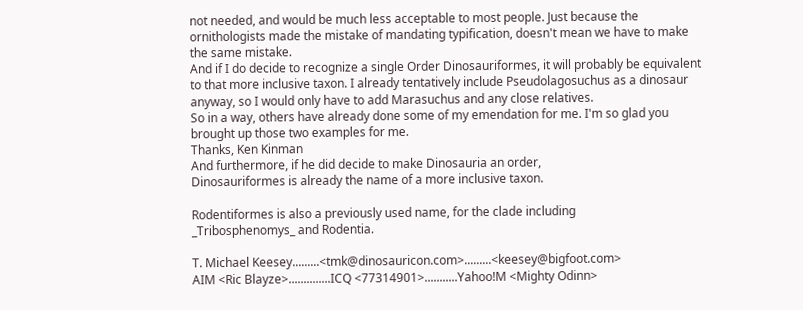not needed, and would be much less acceptable to most people. Just because the ornithologists made the mistake of mandating typification, doesn't mean we have to make the same mistake.
And if I do decide to recognize a single Order Dinosauriformes, it will probably be equivalent to that more inclusive taxon. I already tentatively include Pseudolagosuchus as a dinosaur anyway, so I would only have to add Marasuchus and any close relatives.
So in a way, others have already done some of my emendation for me. I'm so glad you brought up those two examples for me.
Thanks, Ken Kinman
And furthermore, if he did decide to make Dinosauria an order,
Dinosauriformes is already the name of a more inclusive taxon.

Rodentiformes is also a previously used name, for the clade including
_Tribosphenomys_ and Rodentia.

T. Michael Keesey.........<tmk@dinosauricon.com>.........<keesey@bigfoot.com>
AIM <Ric Blayze>..............ICQ <77314901>...........Yahoo!M <Mighty Odinn>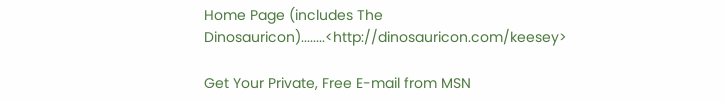Home Page (includes The Dinosauricon)........<http://dinosauricon.com/keesey>

Get Your Private, Free E-mail from MSN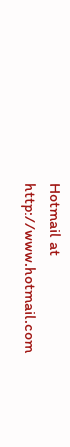Hotmail at http://www.hotmail.com